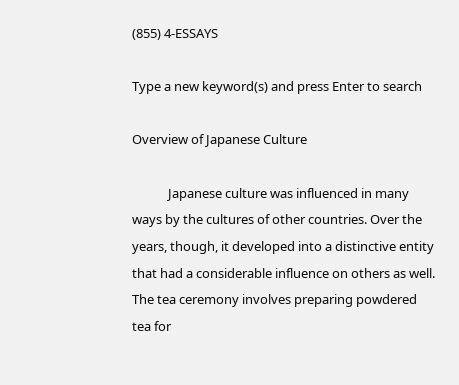(855) 4-ESSAYS

Type a new keyword(s) and press Enter to search

Overview of Japanese Culture

            Japanese culture was influenced in many ways by the cultures of other countries. Over the years, though, it developed into a distinctive entity that had a considerable influence on others as well. The tea ceremony involves preparing powdered tea for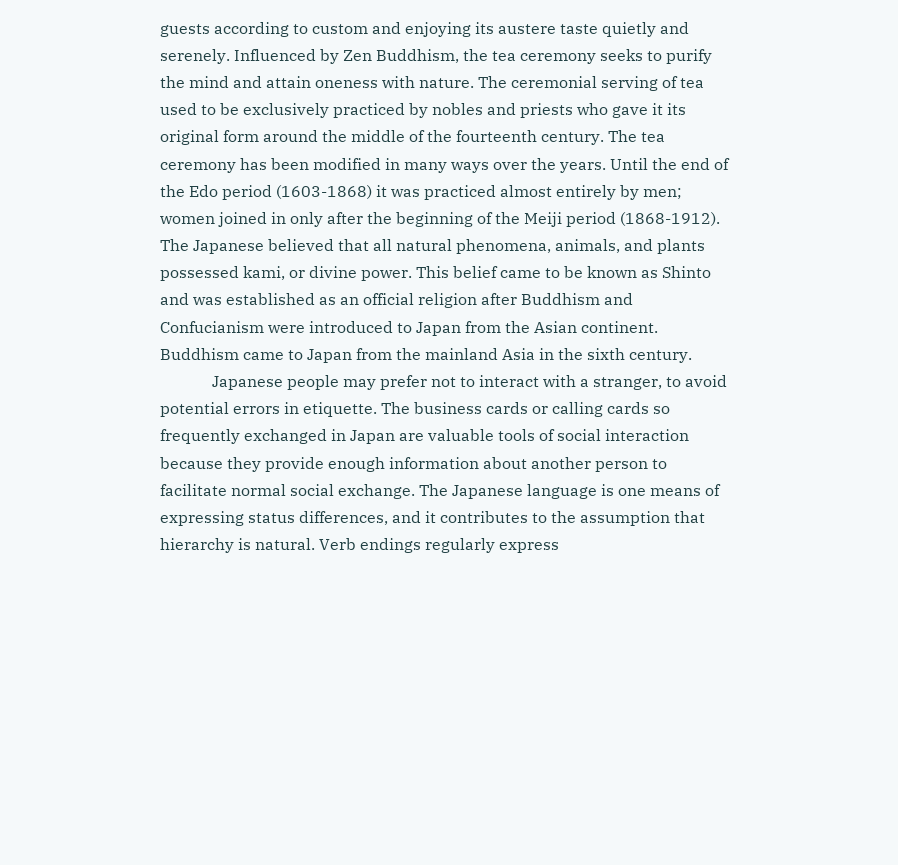guests according to custom and enjoying its austere taste quietly and serenely. Influenced by Zen Buddhism, the tea ceremony seeks to purify the mind and attain oneness with nature. The ceremonial serving of tea used to be exclusively practiced by nobles and priests who gave it its original form around the middle of the fourteenth century. The tea ceremony has been modified in many ways over the years. Until the end of the Edo period (1603-1868) it was practiced almost entirely by men; women joined in only after the beginning of the Meiji period (1868-1912). The Japanese believed that all natural phenomena, animals, and plants possessed kami, or divine power. This belief came to be known as Shinto and was established as an official religion after Buddhism and Confucianism were introduced to Japan from the Asian continent. Buddhism came to Japan from the mainland Asia in the sixth century.
             Japanese people may prefer not to interact with a stranger, to avoid potential errors in etiquette. The business cards or calling cards so frequently exchanged in Japan are valuable tools of social interaction because they provide enough information about another person to facilitate normal social exchange. The Japanese language is one means of expressing status differences, and it contributes to the assumption that hierarchy is natural. Verb endings regularly express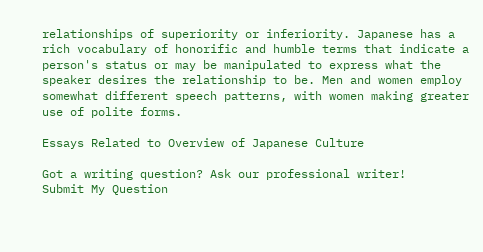relationships of superiority or inferiority. Japanese has a rich vocabulary of honorific and humble terms that indicate a person's status or may be manipulated to express what the speaker desires the relationship to be. Men and women employ somewhat different speech patterns, with women making greater use of polite forms.

Essays Related to Overview of Japanese Culture

Got a writing question? Ask our professional writer!
Submit My Question